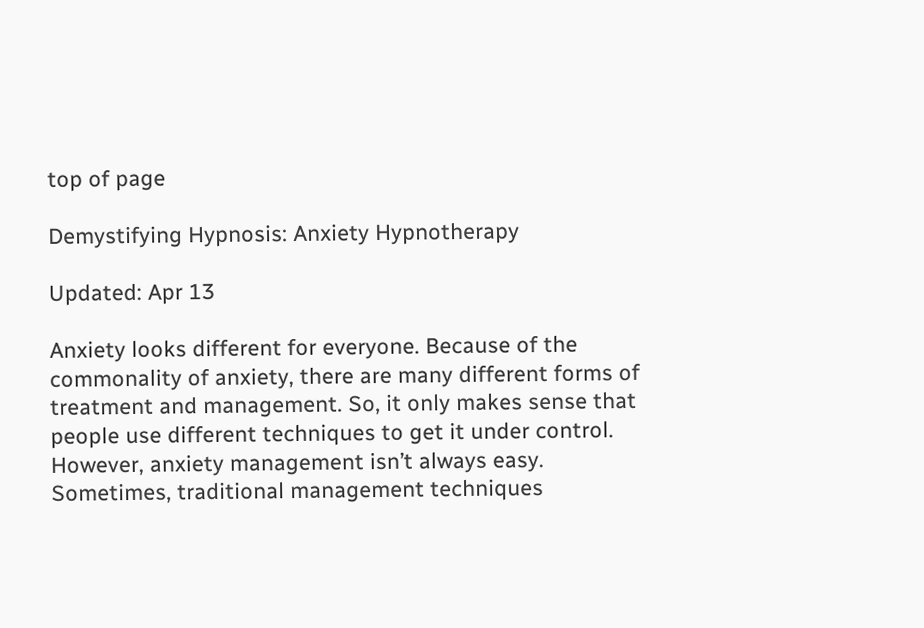top of page

Demystifying Hypnosis: Anxiety Hypnotherapy

Updated: Apr 13

Anxiety looks different for everyone. Because of the commonality of anxiety, there are many different forms of treatment and management. So, it only makes sense that people use different techniques to get it under control. However, anxiety management isn’t always easy. Sometimes, traditional management techniques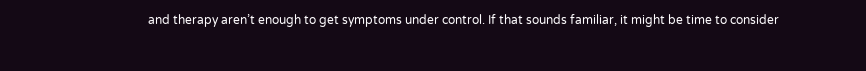and therapy aren’t enough to get symptoms under control. If that sounds familiar, it might be time to consider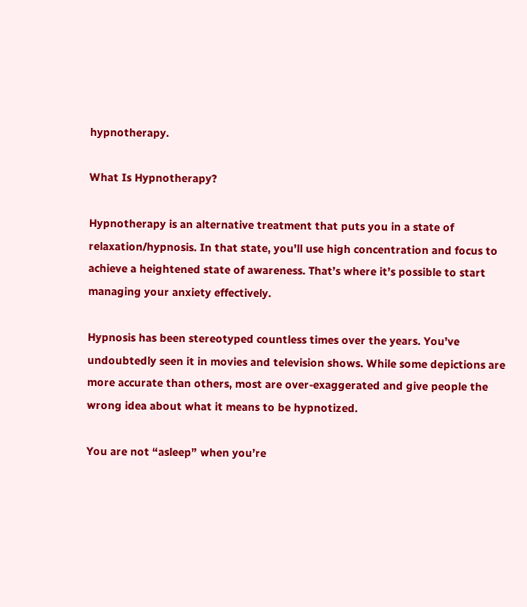hypnotherapy.

What Is Hypnotherapy?

Hypnotherapy is an alternative treatment that puts you in a state of relaxation/hypnosis. In that state, you’ll use high concentration and focus to achieve a heightened state of awareness. That’s where it’s possible to start managing your anxiety effectively.

Hypnosis has been stereotyped countless times over the years. You’ve undoubtedly seen it in movies and television shows. While some depictions are more accurate than others, most are over-exaggerated and give people the wrong idea about what it means to be hypnotized.

You are not “asleep” when you’re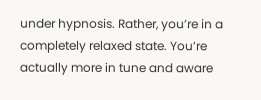under hypnosis. Rather, you’re in a completely relaxed state. You’re actually more in tune and aware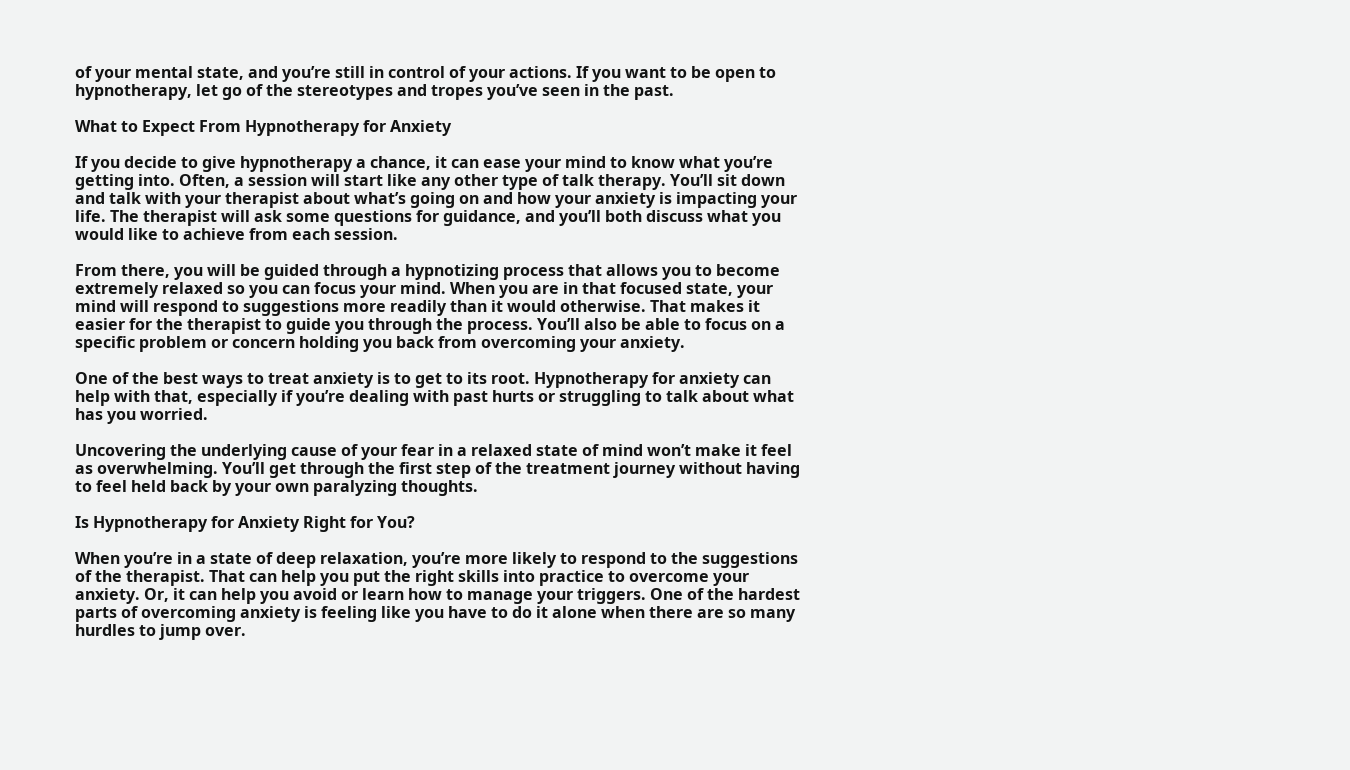of your mental state, and you’re still in control of your actions. If you want to be open to hypnotherapy, let go of the stereotypes and tropes you’ve seen in the past.

What to Expect From Hypnotherapy for Anxiety

If you decide to give hypnotherapy a chance, it can ease your mind to know what you’re getting into. Often, a session will start like any other type of talk therapy. You’ll sit down and talk with your therapist about what’s going on and how your anxiety is impacting your life. The therapist will ask some questions for guidance, and you’ll both discuss what you would like to achieve from each session.

From there, you will be guided through a hypnotizing process that allows you to become extremely relaxed so you can focus your mind. When you are in that focused state, your mind will respond to suggestions more readily than it would otherwise. That makes it easier for the therapist to guide you through the process. You’ll also be able to focus on a specific problem or concern holding you back from overcoming your anxiety.

One of the best ways to treat anxiety is to get to its root. Hypnotherapy for anxiety can help with that, especially if you’re dealing with past hurts or struggling to talk about what has you worried.

Uncovering the underlying cause of your fear in a relaxed state of mind won’t make it feel as overwhelming. You’ll get through the first step of the treatment journey without having to feel held back by your own paralyzing thoughts.

Is Hypnotherapy for Anxiety Right for You?

When you’re in a state of deep relaxation, you’re more likely to respond to the suggestions of the therapist. That can help you put the right skills into practice to overcome your anxiety. Or, it can help you avoid or learn how to manage your triggers. One of the hardest parts of overcoming anxiety is feeling like you have to do it alone when there are so many hurdles to jump over.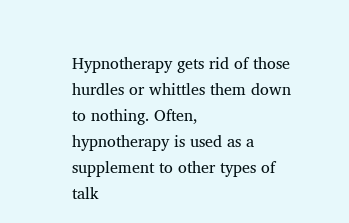Hypnotherapy gets rid of those hurdles or whittles them down to nothing. Often, hypnotherapy is used as a supplement to other types of talk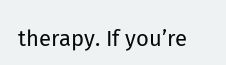therapy. If you’re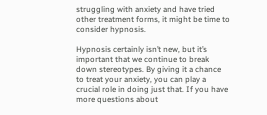struggling with anxiety and have tried other treatment forms, it might be time to consider hypnosis.

Hypnosis certainly isn’t new, but it’s important that we continue to break down stereotypes. By giving it a chance to treat your anxiety, you can play a crucial role in doing just that. If you have more questions about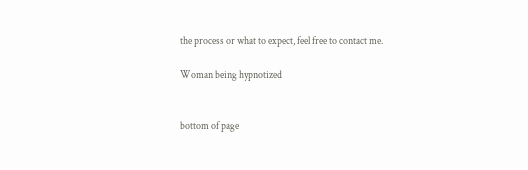the process or what to expect, feel free to contact me.

Woman being hypnotized


bottom of page